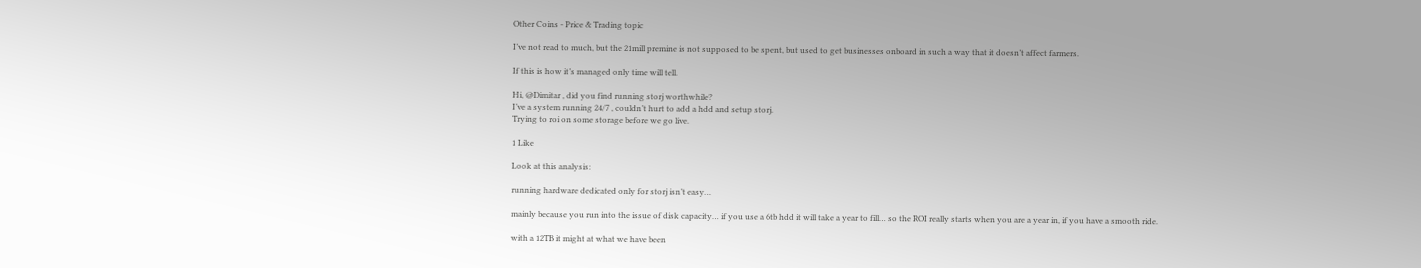Other Coins - Price & Trading topic

I’ve not read to much, but the 21mill premine is not supposed to be spent, but used to get businesses onboard in such a way that it doesn’t affect farmers.

If this is how it’s managed only time will tell.

Hi, @Dimitar , did you find running storj worthwhile?
I’ve a system running 24/7 , couldn’t hurt to add a hdd and setup storj.
Trying to roi on some storage before we go live.

1 Like

Look at this analysis:

running hardware dedicated only for storj isn’t easy…

mainly because you run into the issue of disk capacity… if you use a 6tb hdd it will take a year to fill… so the ROI really starts when you are a year in, if you have a smooth ride.

with a 12TB it might at what we have been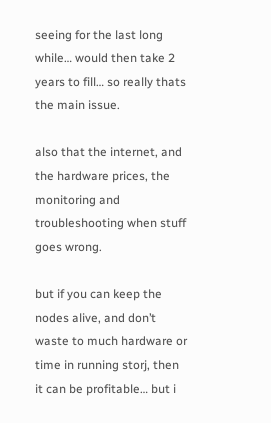seeing for the last long while… would then take 2 years to fill… so really thats the main issue.

also that the internet, and the hardware prices, the monitoring and troubleshooting when stuff goes wrong.

but if you can keep the nodes alive, and don’t waste to much hardware or time in running storj, then it can be profitable… but i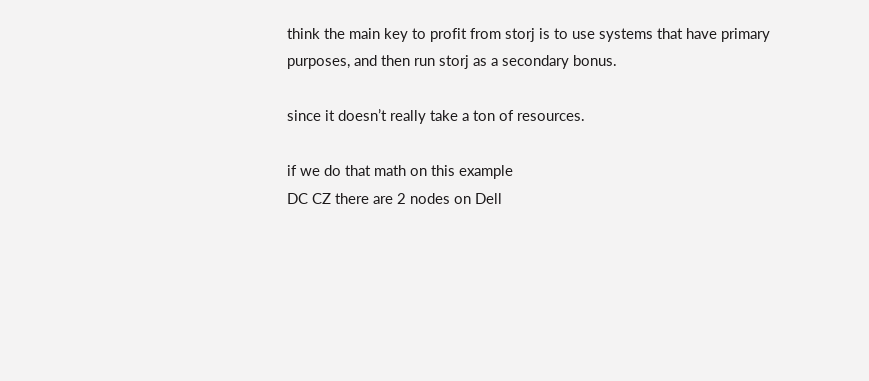think the main key to profit from storj is to use systems that have primary purposes, and then run storj as a secondary bonus.

since it doesn’t really take a ton of resources.

if we do that math on this example
DC CZ there are 2 nodes on Dell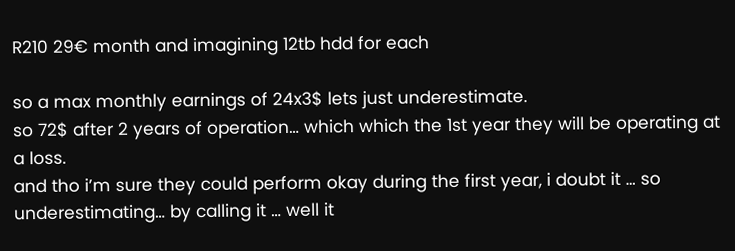R210 29€ month and imagining 12tb hdd for each

so a max monthly earnings of 24x3$ lets just underestimate.
so 72$ after 2 years of operation… which which the 1st year they will be operating at a loss.
and tho i’m sure they could perform okay during the first year, i doubt it … so underestimating… by calling it … well it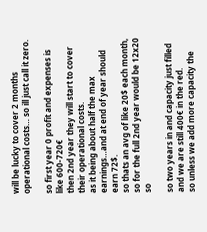will be lucky to cover 2 months operational costs… so ill just call it zero.

so first year 0 profit and expenses is like 600-720€
then 2nd year they will start to cover their operational costs.
as it being about half the max earnings…and at end of year should earn 72$.
so thats an avg of like 20$ each month, so for the full 2nd year would be 12x20 so

so two years in and capacity just filled and we are still 400€ in the red.
so unless we add more capacity the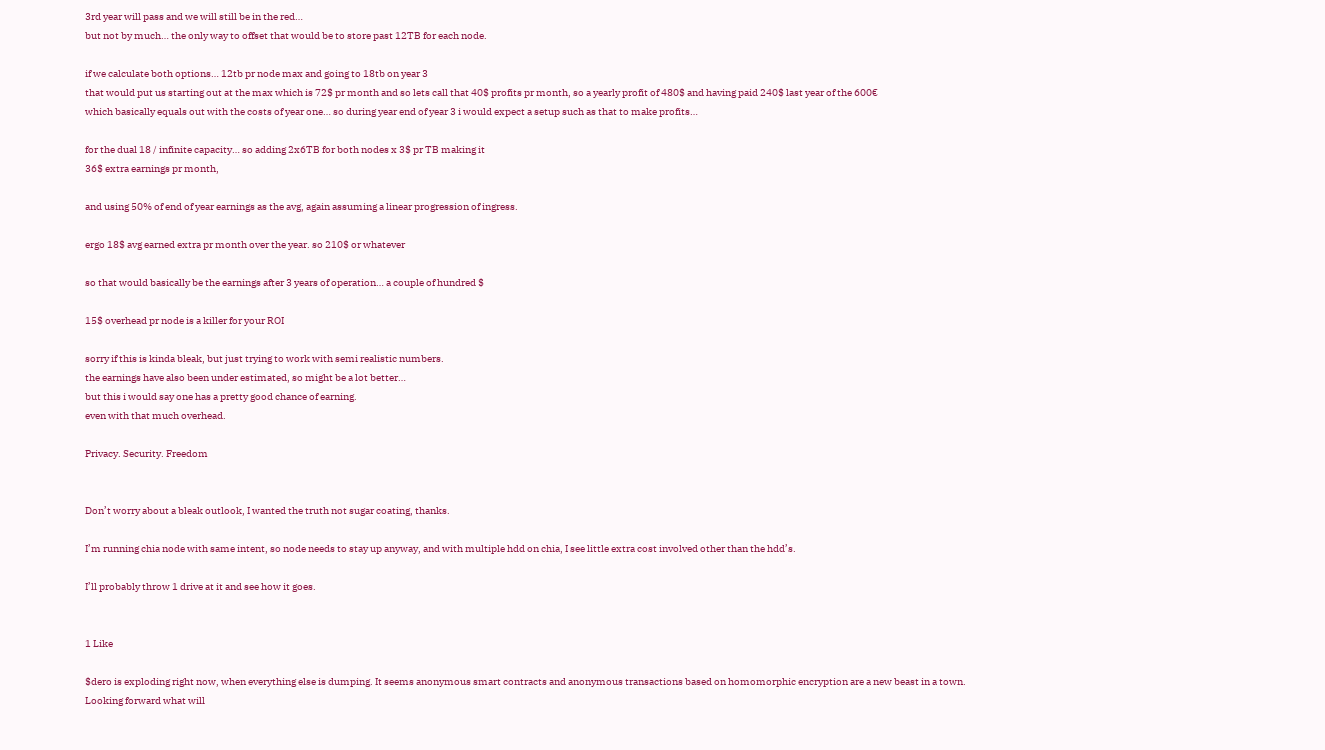3rd year will pass and we will still be in the red…
but not by much… the only way to offset that would be to store past 12TB for each node.

if we calculate both options… 12tb pr node max and going to 18tb on year 3
that would put us starting out at the max which is 72$ pr month and so lets call that 40$ profits pr month, so a yearly profit of 480$ and having paid 240$ last year of the 600€
which basically equals out with the costs of year one… so during year end of year 3 i would expect a setup such as that to make profits…

for the dual 18 / infinite capacity… so adding 2x6TB for both nodes x 3$ pr TB making it
36$ extra earnings pr month,

and using 50% of end of year earnings as the avg, again assuming a linear progression of ingress.

ergo 18$ avg earned extra pr month over the year. so 210$ or whatever

so that would basically be the earnings after 3 years of operation… a couple of hundred $

15$ overhead pr node is a killer for your ROI

sorry if this is kinda bleak, but just trying to work with semi realistic numbers.
the earnings have also been under estimated, so might be a lot better…
but this i would say one has a pretty good chance of earning.
even with that much overhead.

Privacy. Security. Freedom


Don’t worry about a bleak outlook, I wanted the truth not sugar coating, thanks.

I’m running chia node with same intent, so node needs to stay up anyway, and with multiple hdd on chia, I see little extra cost involved other than the hdd’s.

I’ll probably throw 1 drive at it and see how it goes.


1 Like

$dero is exploding right now, when everything else is dumping. It seems anonymous smart contracts and anonymous transactions based on homomorphic encryption are a new beast in a town. Looking forward what will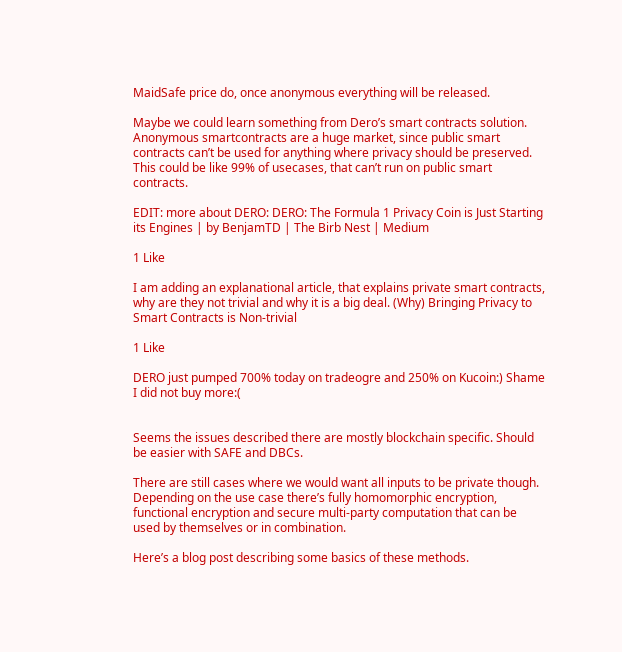MaidSafe price do, once anonymous everything will be released.

Maybe we could learn something from Dero’s smart contracts solution. Anonymous smartcontracts are a huge market, since public smart contracts can’t be used for anything where privacy should be preserved. This could be like 99% of usecases, that can’t run on public smart contracts.

EDIT: more about DERO: DERO: The Formula 1 Privacy Coin is Just Starting its Engines | by BenjamTD | The Birb Nest | Medium

1 Like

I am adding an explanational article, that explains private smart contracts, why are they not trivial and why it is a big deal. (Why) Bringing Privacy to Smart Contracts is Non-trivial

1 Like

DERO just pumped 700% today on tradeogre and 250% on Kucoin:) Shame I did not buy more:(


Seems the issues described there are mostly blockchain specific. Should be easier with SAFE and DBCs.

There are still cases where we would want all inputs to be private though. Depending on the use case there’s fully homomorphic encryption, functional encryption and secure multi-party computation that can be used by themselves or in combination.

Here’s a blog post describing some basics of these methods.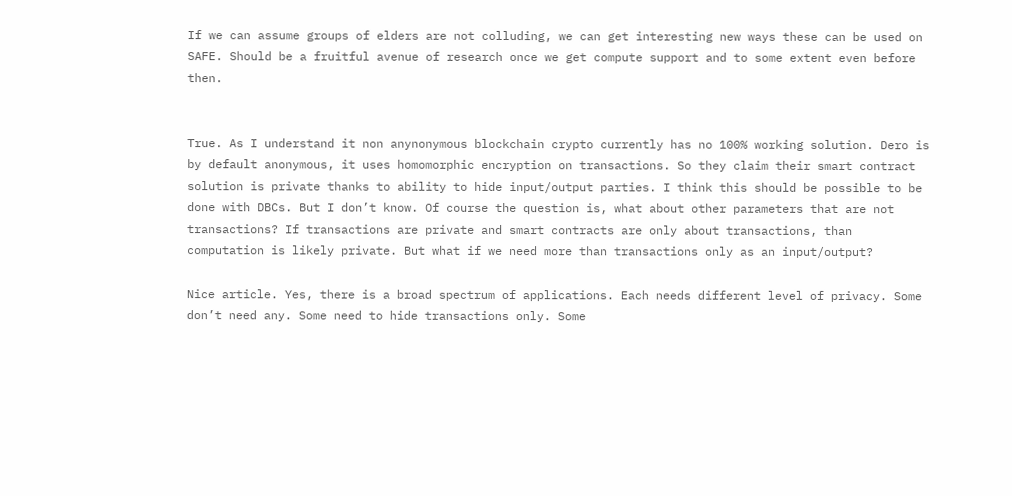If we can assume groups of elders are not colluding, we can get interesting new ways these can be used on SAFE. Should be a fruitful avenue of research once we get compute support and to some extent even before then.


True. As I understand it non anynonymous blockchain crypto currently has no 100% working solution. Dero is by default anonymous, it uses homomorphic encryption on transactions. So they claim their smart contract solution is private thanks to ability to hide input/output parties. I think this should be possible to be done with DBCs. But I don’t know. Of course the question is, what about other parameters that are not transactions? If transactions are private and smart contracts are only about transactions, than computation is likely private. But what if we need more than transactions only as an input/output?

Nice article. Yes, there is a broad spectrum of applications. Each needs different level of privacy. Some don’t need any. Some need to hide transactions only. Some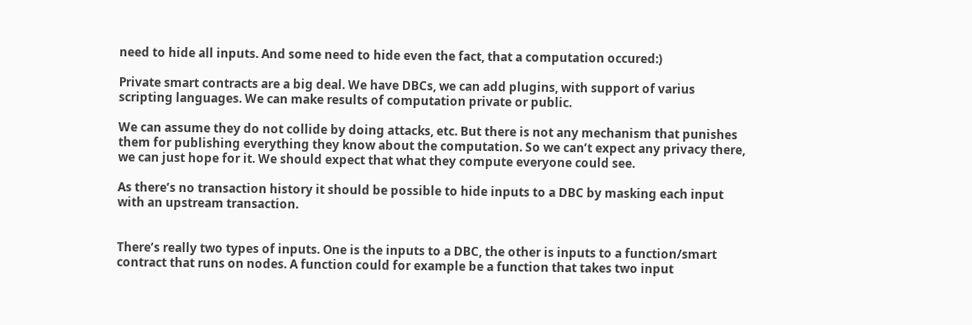need to hide all inputs. And some need to hide even the fact, that a computation occured:)

Private smart contracts are a big deal. We have DBCs, we can add plugins, with support of varius scripting languages. We can make results of computation private or public.

We can assume they do not collide by doing attacks, etc. But there is not any mechanism that punishes them for publishing everything they know about the computation. So we can’t expect any privacy there, we can just hope for it. We should expect that what they compute everyone could see.

As there’s no transaction history it should be possible to hide inputs to a DBC by masking each input with an upstream transaction.


There’s really two types of inputs. One is the inputs to a DBC, the other is inputs to a function/smart contract that runs on nodes. A function could for example be a function that takes two input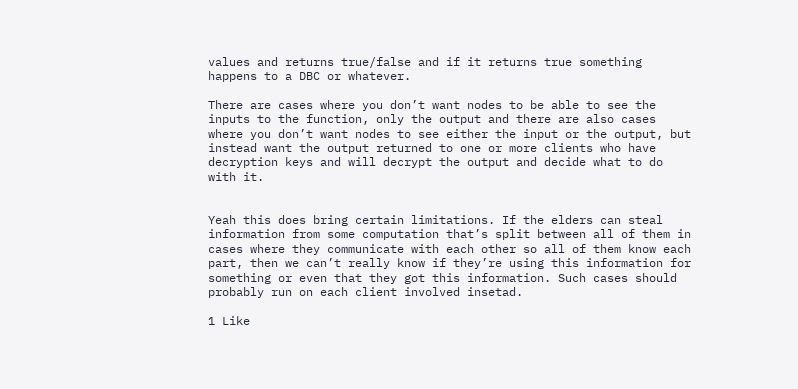values and returns true/false and if it returns true something happens to a DBC or whatever.

There are cases where you don’t want nodes to be able to see the inputs to the function, only the output and there are also cases where you don’t want nodes to see either the input or the output, but instead want the output returned to one or more clients who have decryption keys and will decrypt the output and decide what to do with it.


Yeah this does bring certain limitations. If the elders can steal information from some computation that’s split between all of them in cases where they communicate with each other so all of them know each part, then we can’t really know if they’re using this information for something or even that they got this information. Such cases should probably run on each client involved insetad.

1 Like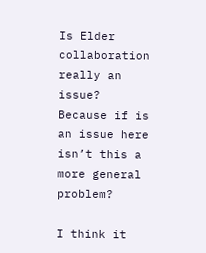Is Elder collaboration really an issue? Because if is an issue here isn’t this a more general problem?

I think it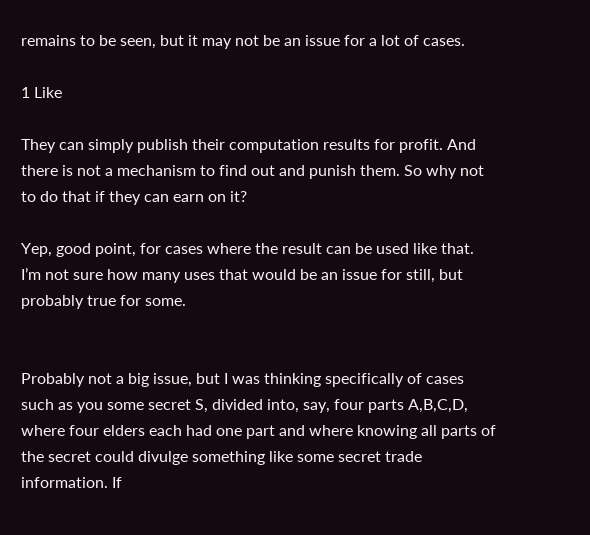remains to be seen, but it may not be an issue for a lot of cases.

1 Like

They can simply publish their computation results for profit. And there is not a mechanism to find out and punish them. So why not to do that if they can earn on it?

Yep, good point, for cases where the result can be used like that. I’m not sure how many uses that would be an issue for still, but probably true for some.


Probably not a big issue, but I was thinking specifically of cases such as you some secret S, divided into, say, four parts A,B,C,D, where four elders each had one part and where knowing all parts of the secret could divulge something like some secret trade information. If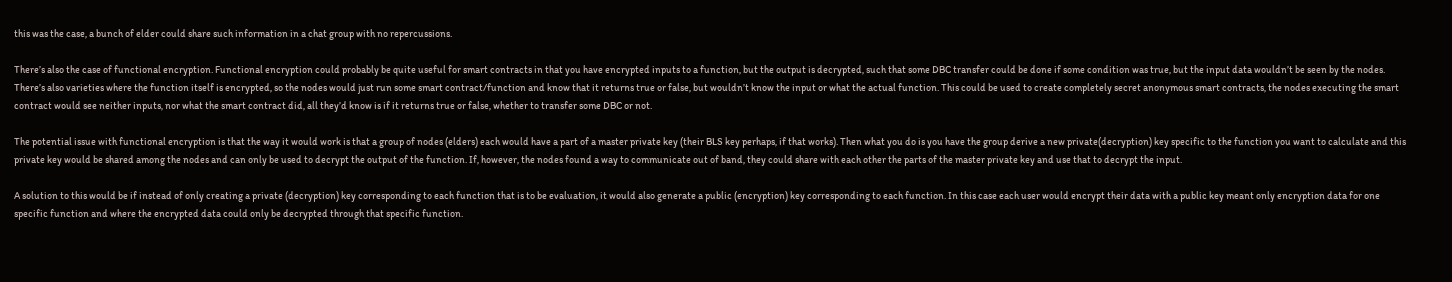this was the case, a bunch of elder could share such information in a chat group with no repercussions.

There’s also the case of functional encryption. Functional encryption could probably be quite useful for smart contracts in that you have encrypted inputs to a function, but the output is decrypted, such that some DBC transfer could be done if some condition was true, but the input data wouldn’t be seen by the nodes. There’s also varieties where the function itself is encrypted, so the nodes would just run some smart contract/function and know that it returns true or false, but wouldn’t know the input or what the actual function. This could be used to create completely secret anonymous smart contracts, the nodes executing the smart contract would see neither inputs, nor what the smart contract did, all they’d know is if it returns true or false, whether to transfer some DBC or not.

The potential issue with functional encryption is that the way it would work is that a group of nodes (elders) each would have a part of a master private key (their BLS key perhaps, if that works). Then what you do is you have the group derive a new private(decryption) key specific to the function you want to calculate and this private key would be shared among the nodes and can only be used to decrypt the output of the function. If, however, the nodes found a way to communicate out of band, they could share with each other the parts of the master private key and use that to decrypt the input.

A solution to this would be if instead of only creating a private (decryption) key corresponding to each function that is to be evaluation, it would also generate a public (encryption) key corresponding to each function. In this case each user would encrypt their data with a public key meant only encryption data for one specific function and where the encrypted data could only be decrypted through that specific function.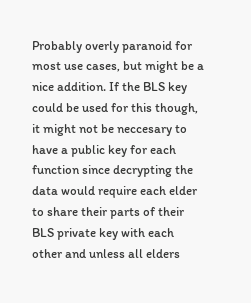Probably overly paranoid for most use cases, but might be a nice addition. If the BLS key could be used for this though, it might not be neccesary to have a public key for each function since decrypting the data would require each elder to share their parts of their BLS private key with each other and unless all elders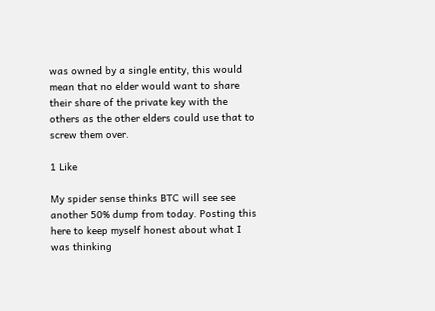was owned by a single entity, this would mean that no elder would want to share their share of the private key with the others as the other elders could use that to screw them over.

1 Like

My spider sense thinks BTC will see see another 50% dump from today. Posting this here to keep myself honest about what I was thinking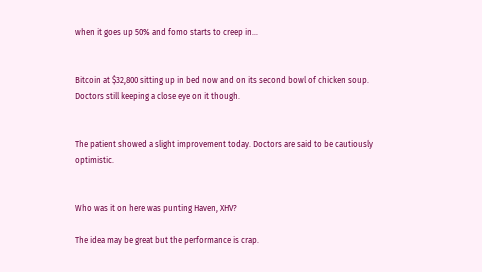when it goes up 50% and fomo starts to creep in…


Bitcoin at $32,800 sitting up in bed now and on its second bowl of chicken soup.
Doctors still keeping a close eye on it though.


The patient showed a slight improvement today. Doctors are said to be cautiously optimistic.


Who was it on here was punting Haven, XHV?

The idea may be great but the performance is crap.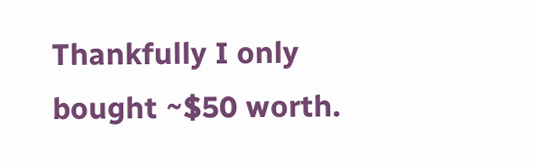Thankfully I only bought ~$50 worth.